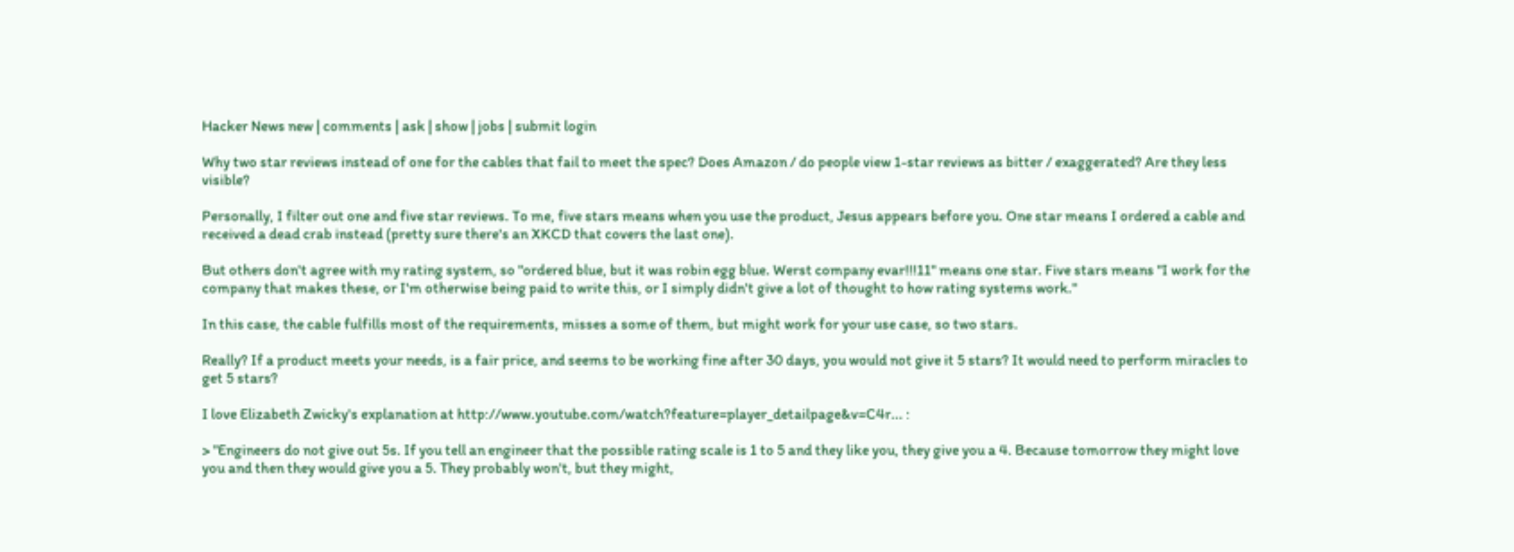Hacker News new | comments | ask | show | jobs | submit login

Why two star reviews instead of one for the cables that fail to meet the spec? Does Amazon / do people view 1-star reviews as bitter / exaggerated? Are they less visible?

Personally, I filter out one and five star reviews. To me, five stars means when you use the product, Jesus appears before you. One star means I ordered a cable and received a dead crab instead (pretty sure there's an XKCD that covers the last one).

But others don't agree with my rating system, so "ordered blue, but it was robin egg blue. Werst company evar!!!11" means one star. Five stars means "I work for the company that makes these, or I'm otherwise being paid to write this, or I simply didn't give a lot of thought to how rating systems work."

In this case, the cable fulfills most of the requirements, misses a some of them, but might work for your use case, so two stars.

Really? If a product meets your needs, is a fair price, and seems to be working fine after 30 days, you would not give it 5 stars? It would need to perform miracles to get 5 stars?

I love Elizabeth Zwicky's explanation at http://www.youtube.com/watch?feature=player_detailpage&v=C4r... :

> "Engineers do not give out 5s. If you tell an engineer that the possible rating scale is 1 to 5 and they like you, they give you a 4. Because tomorrow they might love you and then they would give you a 5. They probably won't, but they might,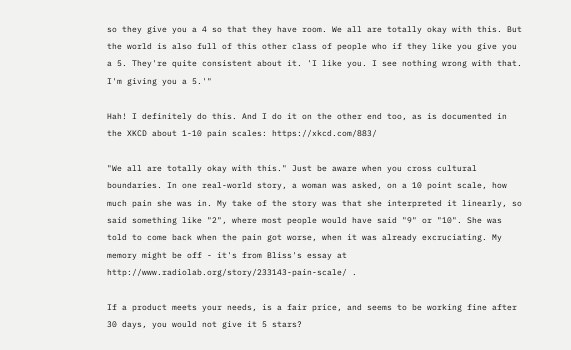so they give you a 4 so that they have room. We all are totally okay with this. But the world is also full of this other class of people who if they like you give you a 5. They're quite consistent about it. 'I like you. I see nothing wrong with that. I'm giving you a 5.'"

Hah! I definitely do this. And I do it on the other end too, as is documented in the XKCD about 1-10 pain scales: https://xkcd.com/883/

"We all are totally okay with this." Just be aware when you cross cultural boundaries. In one real-world story, a woman was asked, on a 10 point scale, how much pain she was in. My take of the story was that she interpreted it linearly, so said something like "2", where most people would have said "9" or "10". She was told to come back when the pain got worse, when it was already excruciating. My memory might be off - it's from Bliss's essay at http://www.radiolab.org/story/233143-pain-scale/ .

If a product meets your needs, is a fair price, and seems to be working fine after 30 days, you would not give it 5 stars?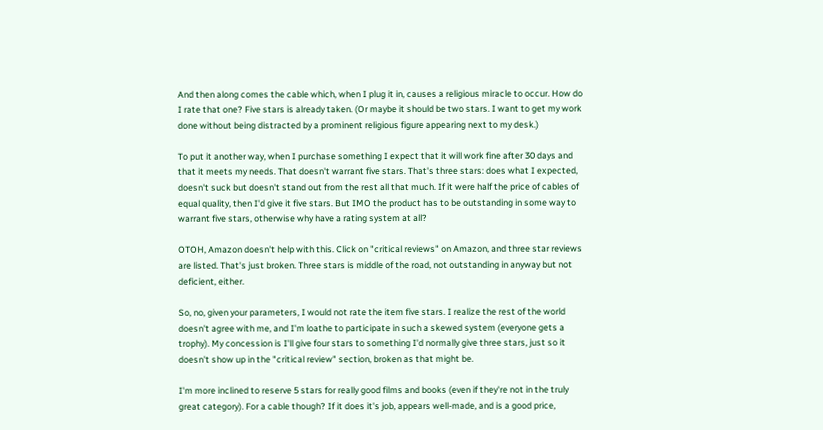And then along comes the cable which, when I plug it in, causes a religious miracle to occur. How do I rate that one? Five stars is already taken. (Or maybe it should be two stars. I want to get my work done without being distracted by a prominent religious figure appearing next to my desk.)

To put it another way, when I purchase something I expect that it will work fine after 30 days and that it meets my needs. That doesn't warrant five stars. That's three stars: does what I expected, doesn't suck but doesn't stand out from the rest all that much. If it were half the price of cables of equal quality, then I'd give it five stars. But IMO the product has to be outstanding in some way to warrant five stars, otherwise why have a rating system at all?

OTOH, Amazon doesn't help with this. Click on "critical reviews" on Amazon, and three star reviews are listed. That's just broken. Three stars is middle of the road, not outstanding in anyway but not deficient, either.

So, no, given your parameters, I would not rate the item five stars. I realize the rest of the world doesn't agree with me, and I'm loathe to participate in such a skewed system (everyone gets a trophy). My concession is I'll give four stars to something I'd normally give three stars, just so it doesn't show up in the "critical review" section, broken as that might be.

I'm more inclined to reserve 5 stars for really good films and books (even if they're not in the truly great category). For a cable though? If it does it's job, appears well-made, and is a good price,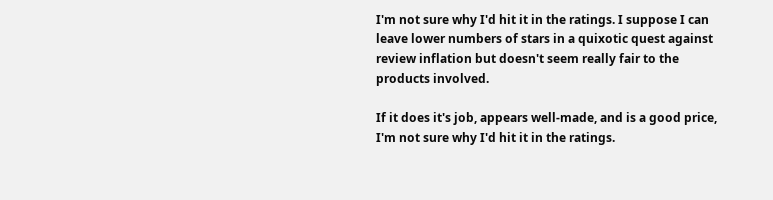I'm not sure why I'd hit it in the ratings. I suppose I can leave lower numbers of stars in a quixotic quest against review inflation but doesn't seem really fair to the products involved.

If it does it's job, appears well-made, and is a good price, I'm not sure why I'd hit it in the ratings.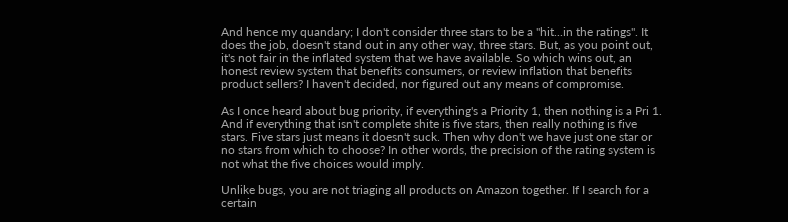And hence my quandary; I don't consider three stars to be a "hit...in the ratings". It does the job, doesn't stand out in any other way, three stars. But, as you point out, it's not fair in the inflated system that we have available. So which wins out, an honest review system that benefits consumers, or review inflation that benefits product sellers? I haven't decided, nor figured out any means of compromise.

As I once heard about bug priority, if everything's a Priority 1, then nothing is a Pri 1. And if everything that isn't complete shite is five stars, then really nothing is five stars. Five stars just means it doesn't suck. Then why don't we have just one star or no stars from which to choose? In other words, the precision of the rating system is not what the five choices would imply.

Unlike bugs, you are not triaging all products on Amazon together. If I search for a certain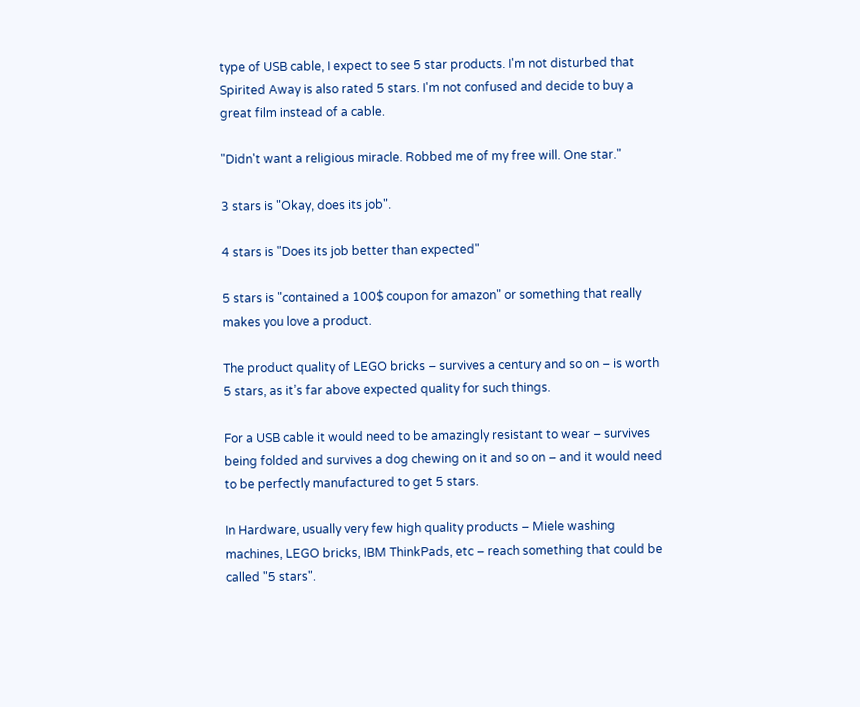type of USB cable, I expect to see 5 star products. I'm not disturbed that Spirited Away is also rated 5 stars. I'm not confused and decide to buy a great film instead of a cable.

"Didn't want a religious miracle. Robbed me of my free will. One star."

3 stars is "Okay, does its job".

4 stars is "Does its job better than expected"

5 stars is "contained a 100$ coupon for amazon" or something that really makes you love a product.

The product quality of LEGO bricks – survives a century and so on – is worth 5 stars, as it’s far above expected quality for such things.

For a USB cable it would need to be amazingly resistant to wear – survives being folded and survives a dog chewing on it and so on – and it would need to be perfectly manufactured to get 5 stars.

In Hardware, usually very few high quality products – Miele washing machines, LEGO bricks, IBM ThinkPads, etc – reach something that could be called "5 stars".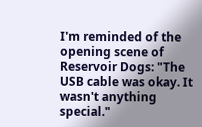I'm reminded of the opening scene of Reservoir Dogs: "The USB cable was okay. It wasn't anything special."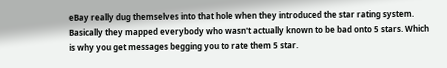eBay really dug themselves into that hole when they introduced the star rating system. Basically they mapped everybody who wasn't actually known to be bad onto 5 stars. Which is why you get messages begging you to rate them 5 star.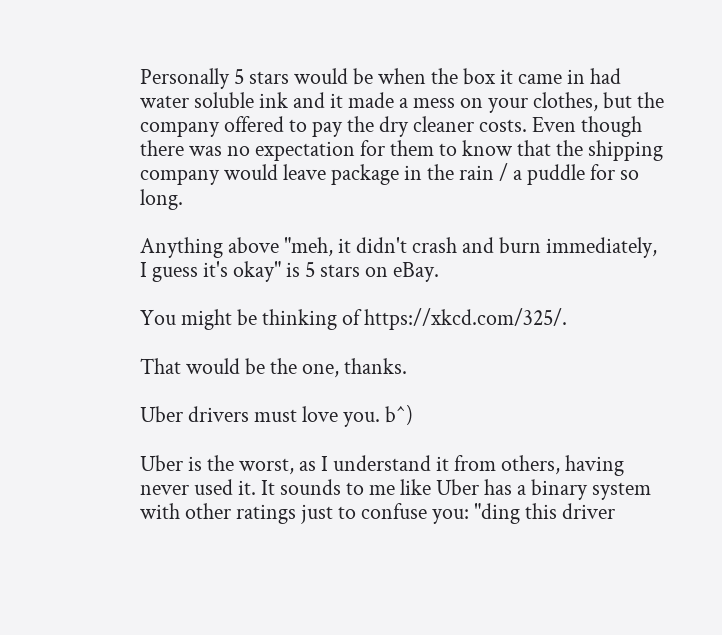Personally 5 stars would be when the box it came in had water soluble ink and it made a mess on your clothes, but the company offered to pay the dry cleaner costs. Even though there was no expectation for them to know that the shipping company would leave package in the rain / a puddle for so long.

Anything above "meh, it didn't crash and burn immediately, I guess it's okay" is 5 stars on eBay.

You might be thinking of https://xkcd.com/325/.

That would be the one, thanks.

Uber drivers must love you. b^)

Uber is the worst, as I understand it from others, having never used it. It sounds to me like Uber has a binary system with other ratings just to confuse you: "ding this driver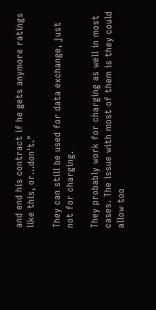and end his contract if he gets anymore ratings like this, or...don't."

They can still be used for data exchange, just not for charging.

They probably work for charging as well in most cases. The issue with most of them is they could allow too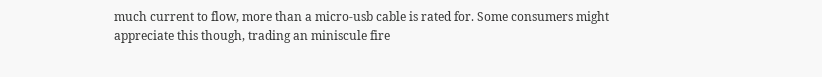much current to flow, more than a micro-usb cable is rated for. Some consumers might appreciate this though, trading an miniscule fire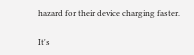hazard for their device charging faster.

It's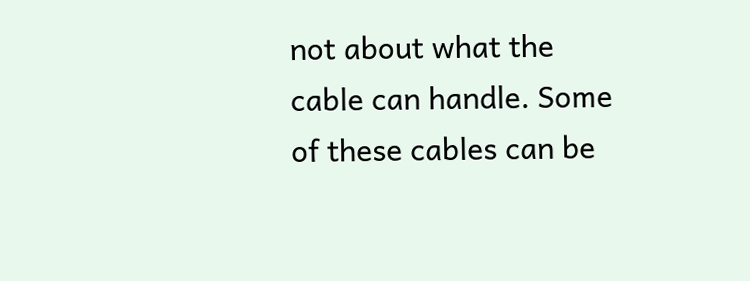not about what the cable can handle. Some of these cables can be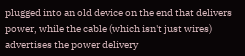plugged into an old device on the end that delivers power, while the cable (which isn't just wires) advertises the power delivery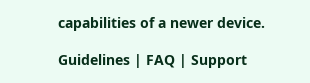capabilities of a newer device.

Guidelines | FAQ | Support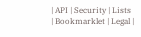| API | Security | Lists | Bookmarklet | Legal |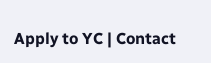Apply to YC | Contact